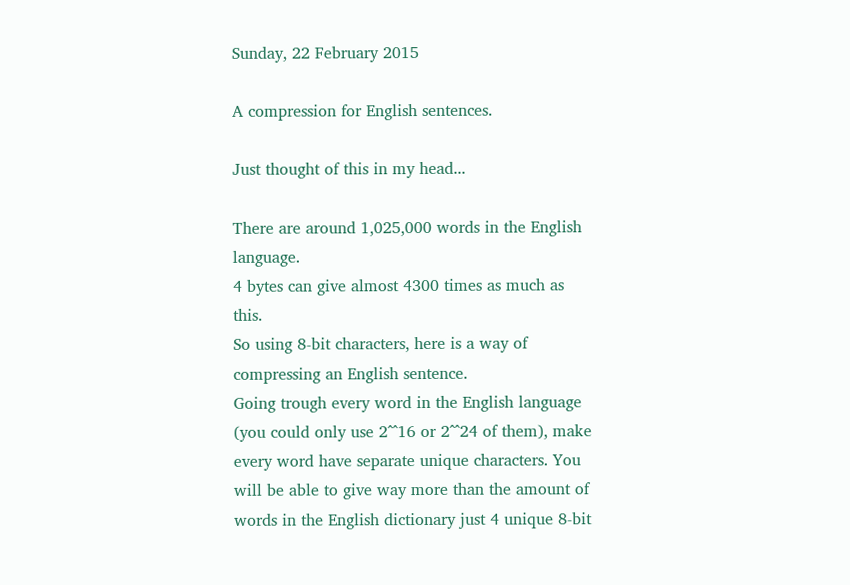Sunday, 22 February 2015

A compression for English sentences.

Just thought of this in my head...

There are around 1,025,000 words in the English language.
4 bytes can give almost 4300 times as much as this.
So using 8-bit characters, here is a way of compressing an English sentence.
Going trough every word in the English language (you could only use 2^^16 or 2^^24 of them), make every word have separate unique characters. You will be able to give way more than the amount of words in the English dictionary just 4 unique 8-bit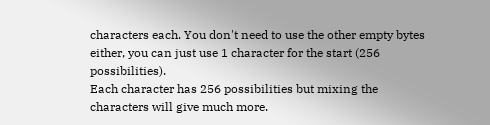characters each. You don't need to use the other empty bytes either, you can just use 1 character for the start (256 possibilities).
Each character has 256 possibilities but mixing the characters will give much more.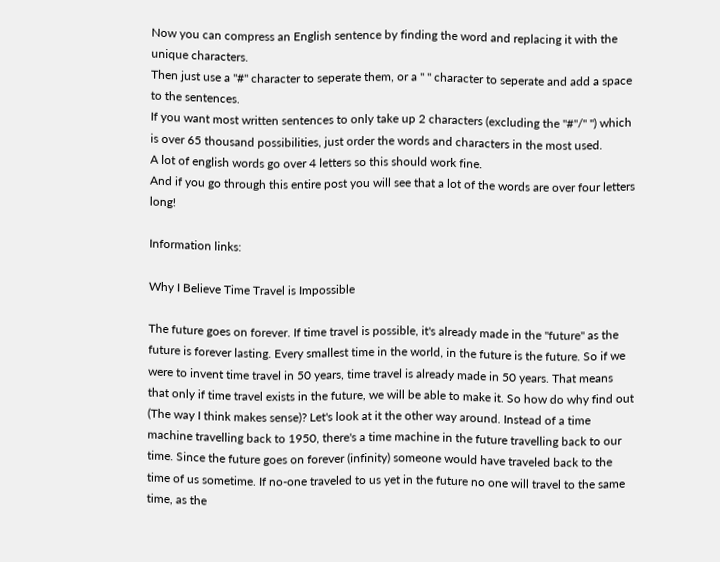Now you can compress an English sentence by finding the word and replacing it with the unique characters.
Then just use a "#" character to seperate them, or a " " character to seperate and add a space to the sentences.
If you want most written sentences to only take up 2 characters (excluding the "#"/" ") which is over 65 thousand possibilities, just order the words and characters in the most used.
A lot of english words go over 4 letters so this should work fine.
And if you go through this entire post you will see that a lot of the words are over four letters long!

Information links:

Why I Believe Time Travel is Impossible

The future goes on forever. If time travel is possible, it's already made in the "future" as the future is forever lasting. Every smallest time in the world, in the future is the future. So if we were to invent time travel in 50 years, time travel is already made in 50 years. That means that only if time travel exists in the future, we will be able to make it. So how do why find out (The way I think makes sense)? Let's look at it the other way around. Instead of a time machine travelling back to 1950, there's a time machine in the future travelling back to our time. Since the future goes on forever (infinity) someone would have traveled back to the time of us sometime. If no-one traveled to us yet in the future no one will travel to the same time, as the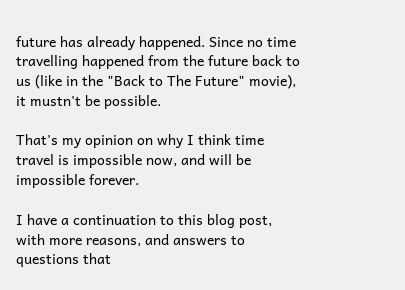future has already happened. Since no time travelling happened from the future back to us (like in the "Back to The Future" movie), it mustn't be possible.

That's my opinion on why I think time travel is impossible now, and will be impossible forever.

I have a continuation to this blog post, with more reasons, and answers to questions that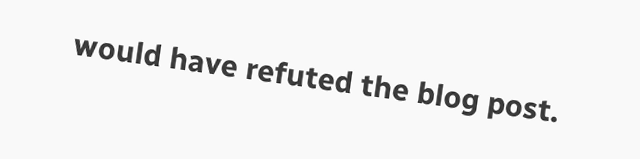would have refuted the blog post.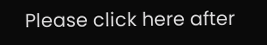Please click here after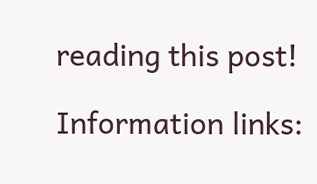reading this post!

Information links: